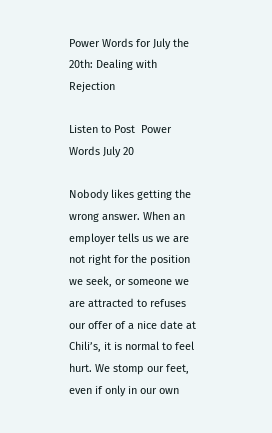Power Words for July the 20th: Dealing with Rejection

Listen to Post  Power Words July 20

Nobody likes getting the wrong answer. When an employer tells us we are not right for the position we seek, or someone we are attracted to refuses our offer of a nice date at Chili’s, it is normal to feel hurt. We stomp our feet, even if only in our own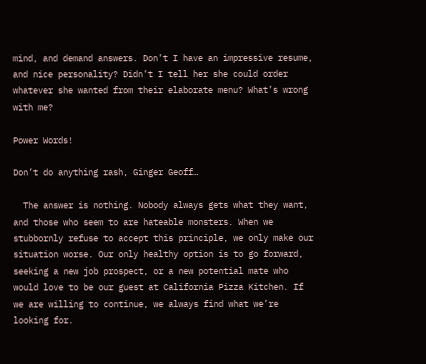mind, and demand answers. Don’t I have an impressive resume, and nice personality? Didn’t I tell her she could order whatever she wanted from their elaborate menu? What’s wrong with me?

Power Words!

Don’t do anything rash, Ginger Geoff…

  The answer is nothing. Nobody always gets what they want, and those who seem to are hateable monsters. When we stubbornly refuse to accept this principle, we only make our situation worse. Our only healthy option is to go forward, seeking a new job prospect, or a new potential mate who would love to be our guest at California Pizza Kitchen. If we are willing to continue, we always find what we’re looking for.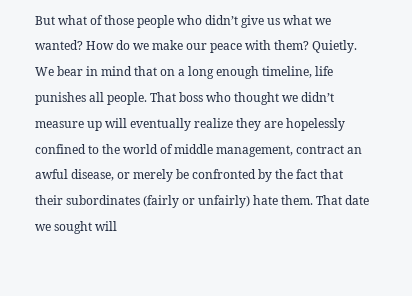But what of those people who didn’t give us what we wanted? How do we make our peace with them? Quietly. We bear in mind that on a long enough timeline, life punishes all people. That boss who thought we didn’t measure up will eventually realize they are hopelessly confined to the world of middle management, contract an awful disease, or merely be confronted by the fact that their subordinates (fairly or unfairly) hate them. That date we sought will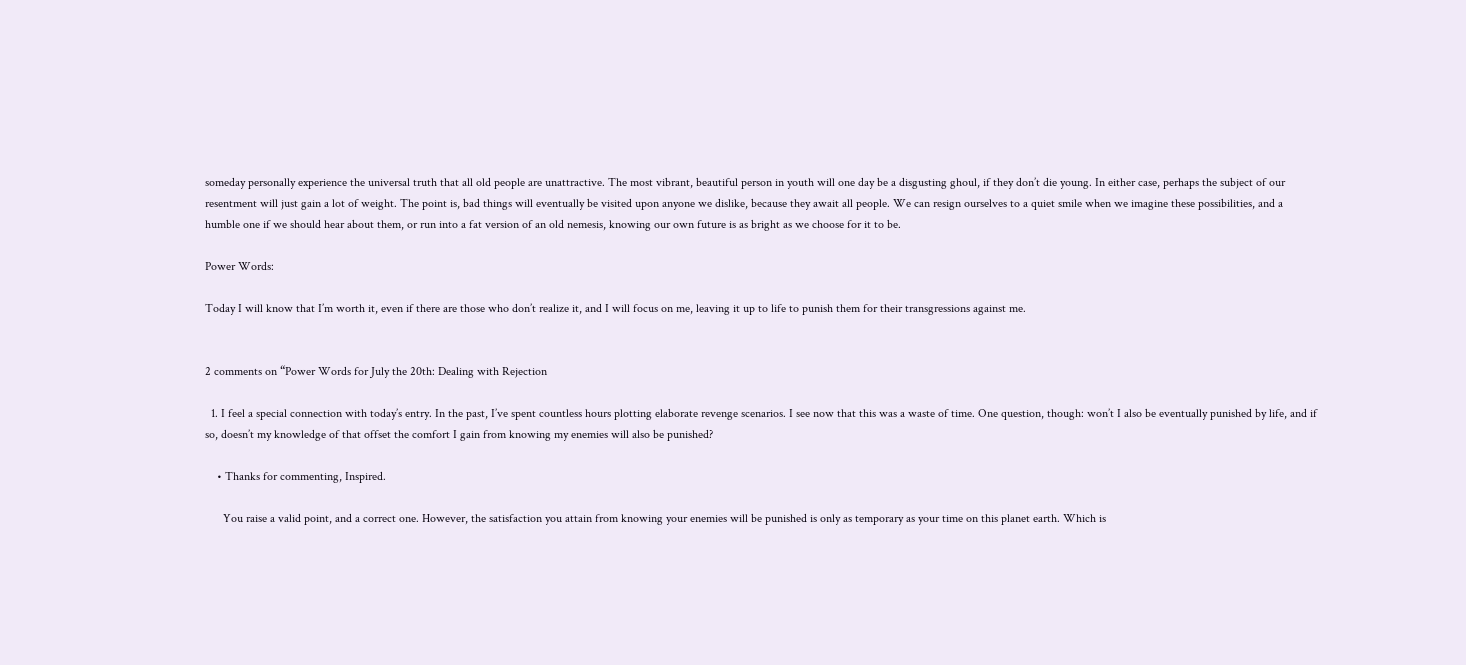someday personally experience the universal truth that all old people are unattractive. The most vibrant, beautiful person in youth will one day be a disgusting ghoul, if they don’t die young. In either case, perhaps the subject of our resentment will just gain a lot of weight. The point is, bad things will eventually be visited upon anyone we dislike, because they await all people. We can resign ourselves to a quiet smile when we imagine these possibilities, and a humble one if we should hear about them, or run into a fat version of an old nemesis, knowing our own future is as bright as we choose for it to be.

Power Words:

Today I will know that I’m worth it, even if there are those who don’t realize it, and I will focus on me, leaving it up to life to punish them for their transgressions against me.


2 comments on “Power Words for July the 20th: Dealing with Rejection

  1. I feel a special connection with today’s entry. In the past, I’ve spent countless hours plotting elaborate revenge scenarios. I see now that this was a waste of time. One question, though: won’t I also be eventually punished by life, and if so, doesn’t my knowledge of that offset the comfort I gain from knowing my enemies will also be punished?

    • Thanks for commenting, Inspired.

      You raise a valid point, and a correct one. However, the satisfaction you attain from knowing your enemies will be punished is only as temporary as your time on this planet earth. Which is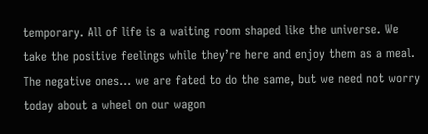temporary. All of life is a waiting room shaped like the universe. We take the positive feelings while they’re here and enjoy them as a meal. The negative ones… we are fated to do the same, but we need not worry today about a wheel on our wagon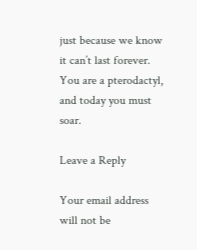just because we know it can’t last forever. You are a pterodactyl, and today you must soar.

Leave a Reply

Your email address will not be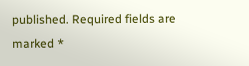published. Required fields are marked *